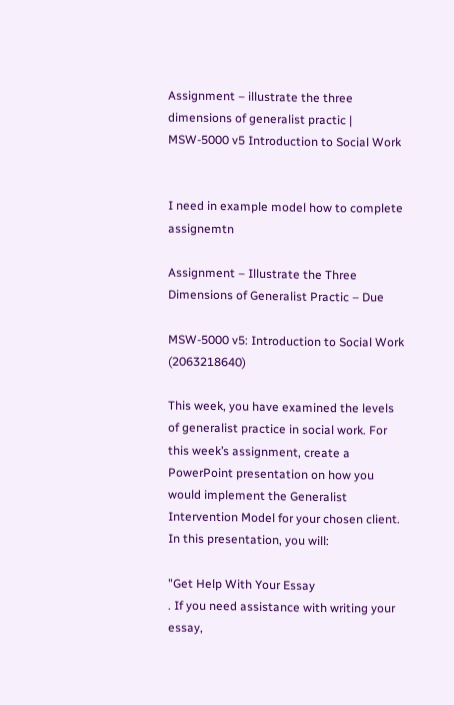Assignment – illustrate the three dimensions of generalist practic | MSW-5000 v5 Introduction to Social Work


I need in example model how to complete assignemtn

Assignment – Illustrate the Three Dimensions of Generalist Practic – Due

MSW-5000 v5: Introduction to Social Work (2063218640)

This week, you have examined the levels of generalist practice in social work. For this week’s assignment, create a PowerPoint presentation on how you would implement the Generalist Intervention Model for your chosen client. In this presentation, you will:

"Get Help With Your Essay
. If you need assistance with writing your essay,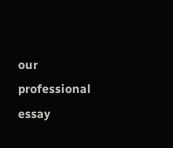our professional essay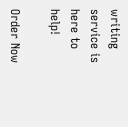writing service is here to help!

Order Now